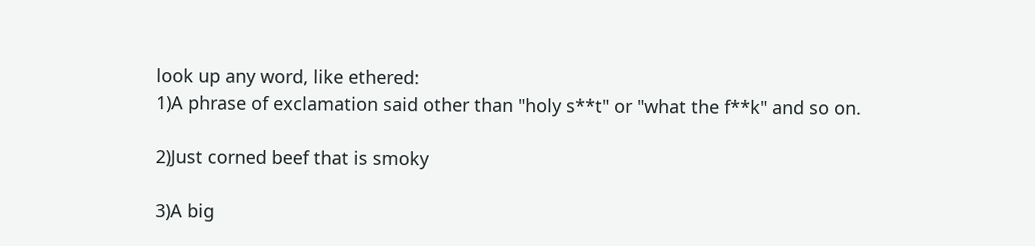look up any word, like ethered:
1)A phrase of exclamation said other than "holy s**t" or "what the f**k" and so on.

2)Just corned beef that is smoky

3)A big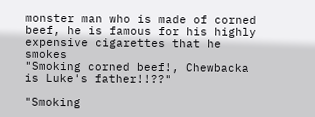monster man who is made of corned beef, he is famous for his highly expensive cigarettes that he smokes
"Smoking corned beef!, Chewbacka is Luke's father!!??"

"Smoking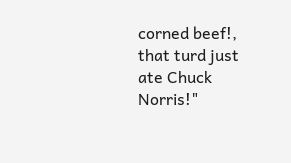corned beef!, that turd just ate Chuck Norris!"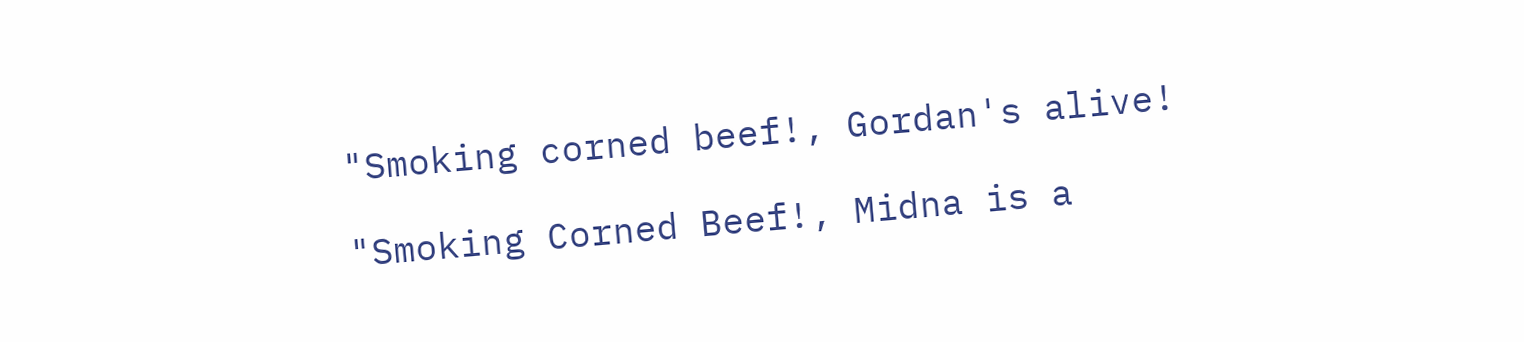"Smoking corned beef!, Gordan's alive!

"Smoking Corned Beef!, Midna is a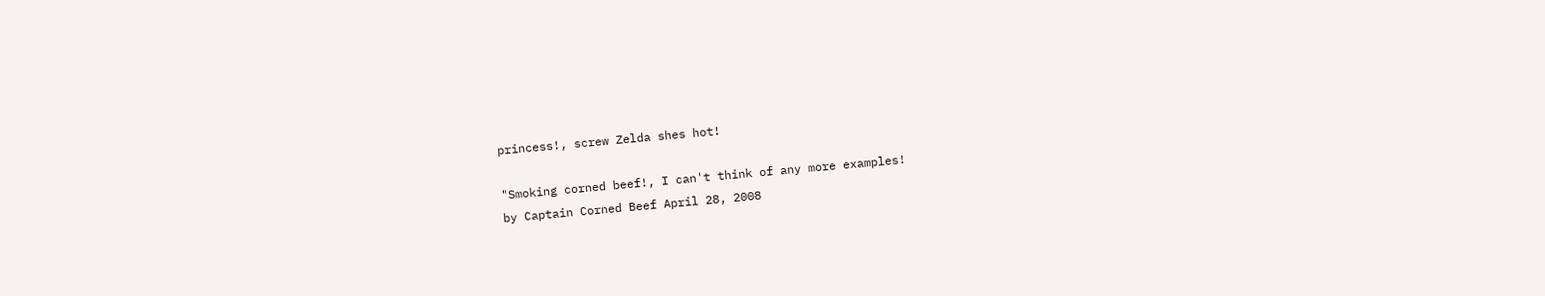princess!, screw Zelda shes hot!

"Smoking corned beef!, I can't think of any more examples!
by Captain Corned Beef April 28, 2008